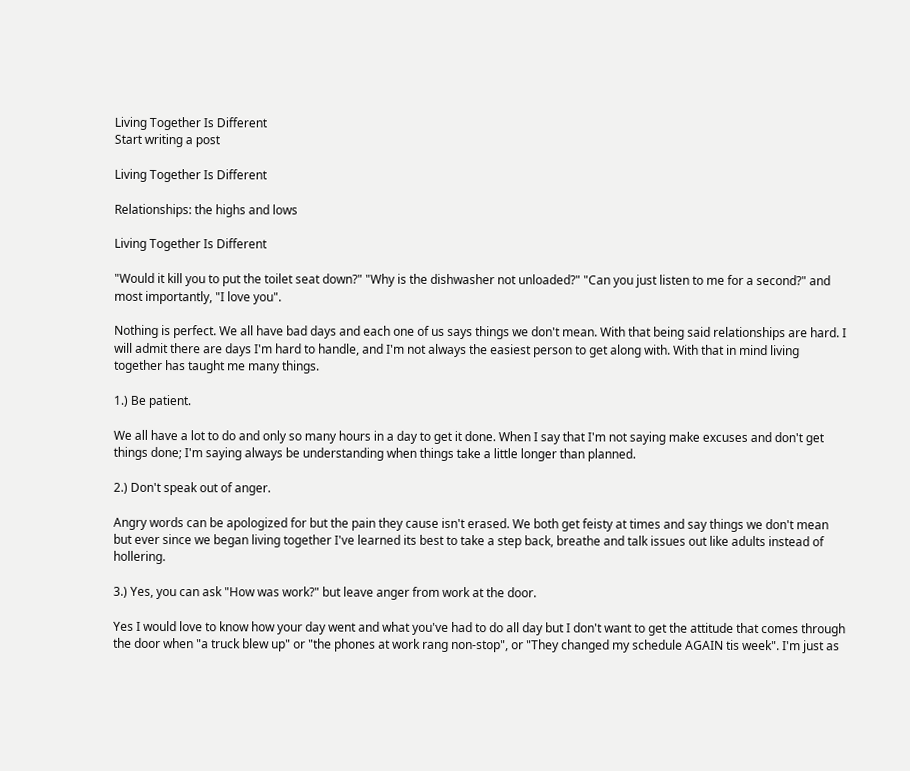Living Together Is Different
Start writing a post

Living Together Is Different

Relationships: the highs and lows

Living Together Is Different

"Would it kill you to put the toilet seat down?" "Why is the dishwasher not unloaded?" "Can you just listen to me for a second?" and most importantly, "I love you".

Nothing is perfect. We all have bad days and each one of us says things we don't mean. With that being said relationships are hard. I will admit there are days I'm hard to handle, and I'm not always the easiest person to get along with. With that in mind living together has taught me many things.

1.) Be patient.

We all have a lot to do and only so many hours in a day to get it done. When I say that I'm not saying make excuses and don't get things done; I'm saying always be understanding when things take a little longer than planned.

2.) Don't speak out of anger.

Angry words can be apologized for but the pain they cause isn't erased. We both get feisty at times and say things we don't mean but ever since we began living together I've learned its best to take a step back, breathe and talk issues out like adults instead of hollering.

3.) Yes, you can ask "How was work?" but leave anger from work at the door.

Yes I would love to know how your day went and what you've had to do all day but I don't want to get the attitude that comes through the door when "a truck blew up" or "the phones at work rang non-stop", or "They changed my schedule AGAIN tis week". I'm just as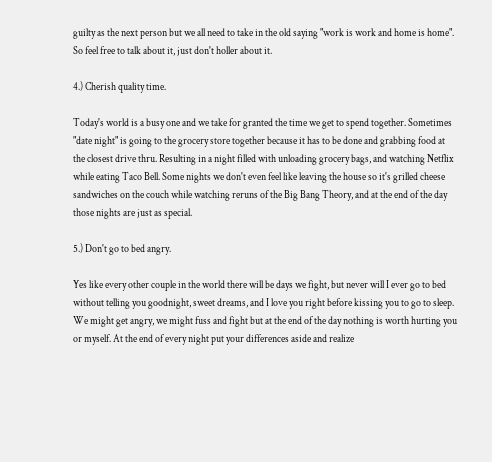guilty as the next person but we all need to take in the old saying "work is work and home is home". So feel free to talk about it, just don't holler about it.

4.) Cherish quality time.

Today's world is a busy one and we take for granted the time we get to spend together. Sometimes "date night" is going to the grocery store together because it has to be done and grabbing food at the closest drive thru. Resulting in a night filled with unloading grocery bags, and watching Netflix while eating Taco Bell. Some nights we don't even feel like leaving the house so it's grilled cheese sandwiches on the couch while watching reruns of the Big Bang Theory, and at the end of the day those nights are just as special.

5.) Don't go to bed angry.

Yes like every other couple in the world there will be days we fight, but never will I ever go to bed without telling you goodnight, sweet dreams, and I love you right before kissing you to go to sleep. We might get angry, we might fuss and fight but at the end of the day nothing is worth hurting you or myself. At the end of every night put your differences aside and realize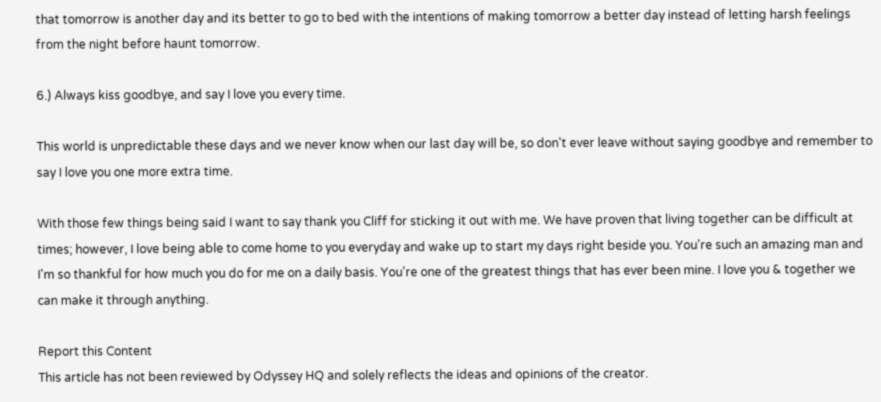that tomorrow is another day and its better to go to bed with the intentions of making tomorrow a better day instead of letting harsh feelings from the night before haunt tomorrow.

6.) Always kiss goodbye, and say I love you every time.

This world is unpredictable these days and we never know when our last day will be, so don't ever leave without saying goodbye and remember to say I love you one more extra time.

With those few things being said I want to say thank you Cliff for sticking it out with me. We have proven that living together can be difficult at times; however, I love being able to come home to you everyday and wake up to start my days right beside you. You're such an amazing man and I'm so thankful for how much you do for me on a daily basis. You're one of the greatest things that has ever been mine. I love you & together we can make it through anything.

Report this Content
This article has not been reviewed by Odyssey HQ and solely reflects the ideas and opinions of the creator.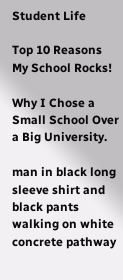Student Life

Top 10 Reasons My School Rocks!

Why I Chose a Small School Over a Big University.

man in black long sleeve shirt and black pants walking on white concrete pathway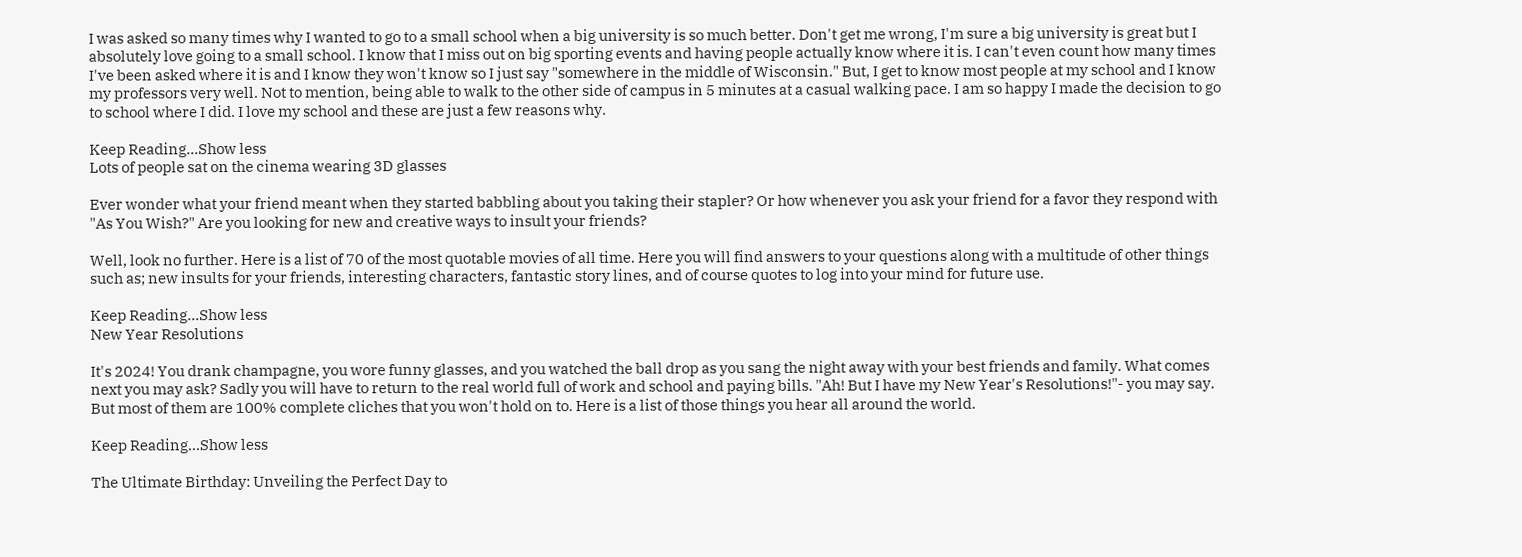I was asked so many times why I wanted to go to a small school when a big university is so much better. Don't get me wrong, I'm sure a big university is great but I absolutely love going to a small school. I know that I miss out on big sporting events and having people actually know where it is. I can't even count how many times I've been asked where it is and I know they won't know so I just say "somewhere in the middle of Wisconsin." But, I get to know most people at my school and I know my professors very well. Not to mention, being able to walk to the other side of campus in 5 minutes at a casual walking pace. I am so happy I made the decision to go to school where I did. I love my school and these are just a few reasons why.

Keep Reading...Show less
Lots of people sat on the cinema wearing 3D glasses

Ever wonder what your friend meant when they started babbling about you taking their stapler? Or how whenever you ask your friend for a favor they respond with "As You Wish?" Are you looking for new and creative ways to insult your friends?

Well, look no further. Here is a list of 70 of the most quotable movies of all time. Here you will find answers to your questions along with a multitude of other things such as; new insults for your friends, interesting characters, fantastic story lines, and of course quotes to log into your mind for future use.

Keep Reading...Show less
New Year Resolutions

It's 2024! You drank champagne, you wore funny glasses, and you watched the ball drop as you sang the night away with your best friends and family. What comes next you may ask? Sadly you will have to return to the real world full of work and school and paying bills. "Ah! But I have my New Year's Resolutions!"- you may say. But most of them are 100% complete cliches that you won't hold on to. Here is a list of those things you hear all around the world.

Keep Reading...Show less

The Ultimate Birthday: Unveiling the Perfect Day to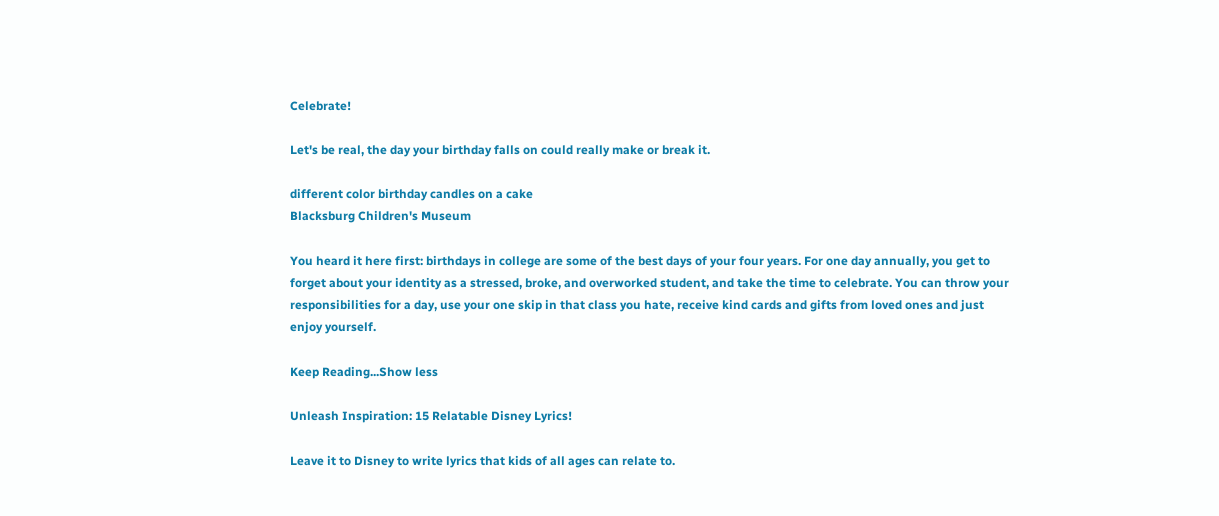Celebrate!

Let's be real, the day your birthday falls on could really make or break it.

different color birthday candles on a cake
Blacksburg Children's Museum

You heard it here first: birthdays in college are some of the best days of your four years. For one day annually, you get to forget about your identity as a stressed, broke, and overworked student, and take the time to celebrate. You can throw your responsibilities for a day, use your one skip in that class you hate, receive kind cards and gifts from loved ones and just enjoy yourself.

Keep Reading...Show less

Unleash Inspiration: 15 Relatable Disney Lyrics!

Leave it to Disney to write lyrics that kids of all ages can relate to.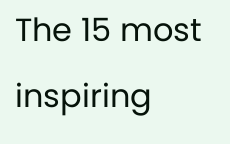The 15 most inspiring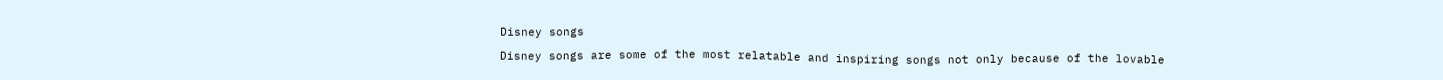Disney songs

Disney songs are some of the most relatable and inspiring songs not only because of the lovable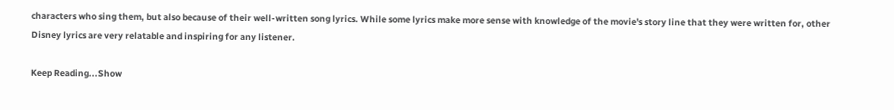characters who sing them, but also because of their well-written song lyrics. While some lyrics make more sense with knowledge of the movie's story line that they were written for, other Disney lyrics are very relatable and inspiring for any listener.

Keep Reading...Show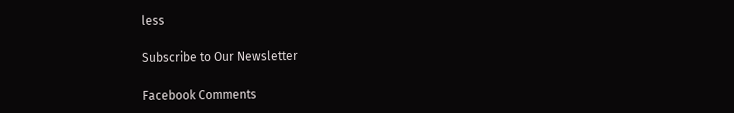less

Subscribe to Our Newsletter

Facebook Comments